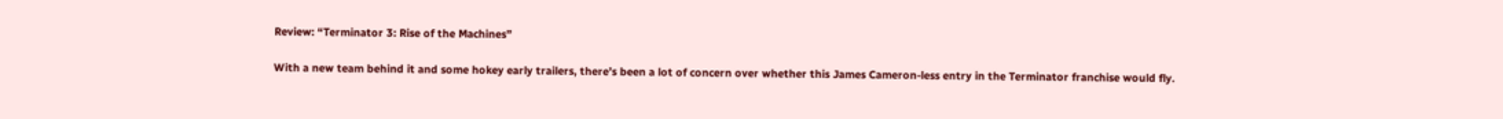Review: “Terminator 3: Rise of the Machines”

With a new team behind it and some hokey early trailers, there’s been a lot of concern over whether this James Cameron-less entry in the Terminator franchise would fly.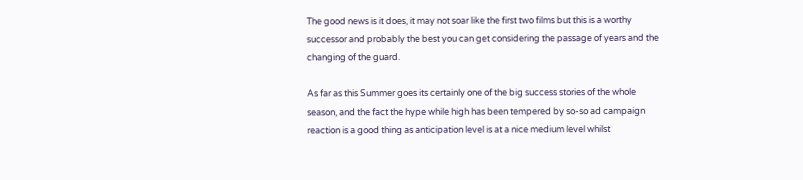The good news is it does, it may not soar like the first two films but this is a worthy successor and probably the best you can get considering the passage of years and the changing of the guard.

As far as this Summer goes its certainly one of the big success stories of the whole season, and the fact the hype while high has been tempered by so-so ad campaign reaction is a good thing as anticipation level is at a nice medium level whilst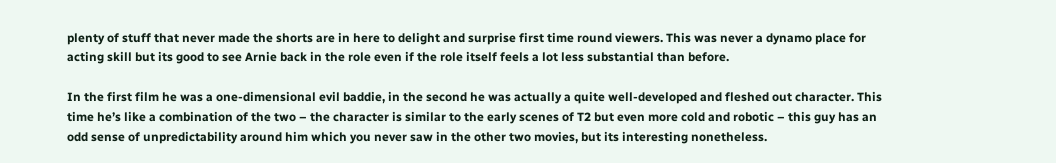plenty of stuff that never made the shorts are in here to delight and surprise first time round viewers. This was never a dynamo place for acting skill but its good to see Arnie back in the role even if the role itself feels a lot less substantial than before.

In the first film he was a one-dimensional evil baddie, in the second he was actually a quite well-developed and fleshed out character. This time he’s like a combination of the two – the character is similar to the early scenes of T2 but even more cold and robotic – this guy has an odd sense of unpredictability around him which you never saw in the other two movies, but its interesting nonetheless.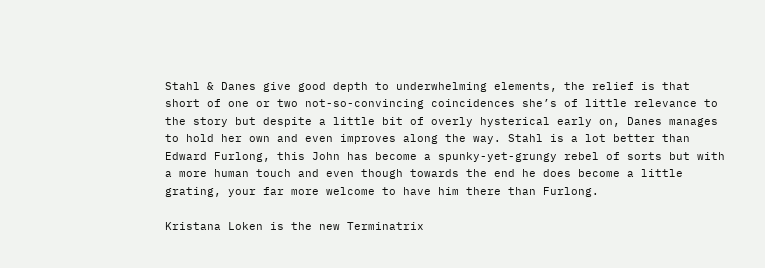Stahl & Danes give good depth to underwhelming elements, the relief is that short of one or two not-so-convincing coincidences she’s of little relevance to the story but despite a little bit of overly hysterical early on, Danes manages to hold her own and even improves along the way. Stahl is a lot better than Edward Furlong, this John has become a spunky-yet-grungy rebel of sorts but with a more human touch and even though towards the end he does become a little grating, your far more welcome to have him there than Furlong.

Kristana Loken is the new Terminatrix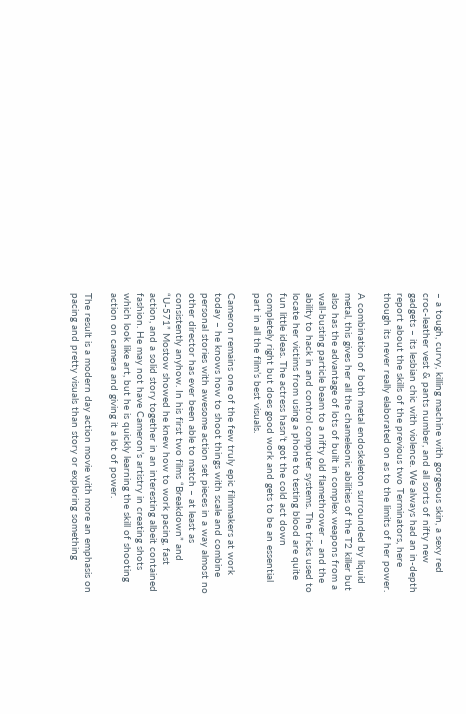– a tough, curvy, killing machine with gorgeous skin, a sexy red croc-leather vest & pants number, and all sorts of nifty new gadgets – its lesbian chic with violence. We always had an in-depth report about the skills of the previous two Terminators, here though its never really elaborated on as to the limits of her power.

A combination of both metal endoskeleton surrounded by liquid metal, this gives her all the chameleonic abilities of the T2 killer but also has the advantage of lots of built in complex weapons from a wall-busting particle beam to a nifty old flamethrower – and the ability to hack in and control computer systems. The tricks used to locate her victims from using a phone to testing blood are quite fun little ideas. The actress hasn’t got the cold act down completely right but does good work and gets to be an essential part in all the film’s best visuals.

Cameron remains one of the few truly epic filmmakers at work today – he knows how to shoot things with scale and combine personal stories with awesome action set pieces in a way almost no other director has ever been able to match – at least as consistently anyhow. In his first two films “Breakdown” and “U-571” Mostow showed he knew how to work pacing, fast action, and a solid story together in an interesting albeit contained fashion. He may not have Cameron’s artistry in creating shots which look like art, but he is quickly learning the skill of shooting action on camera and giving it a lot of power.

The result is a modern day action movie with more an emphasis on pacing and pretty visuals than story or exploring something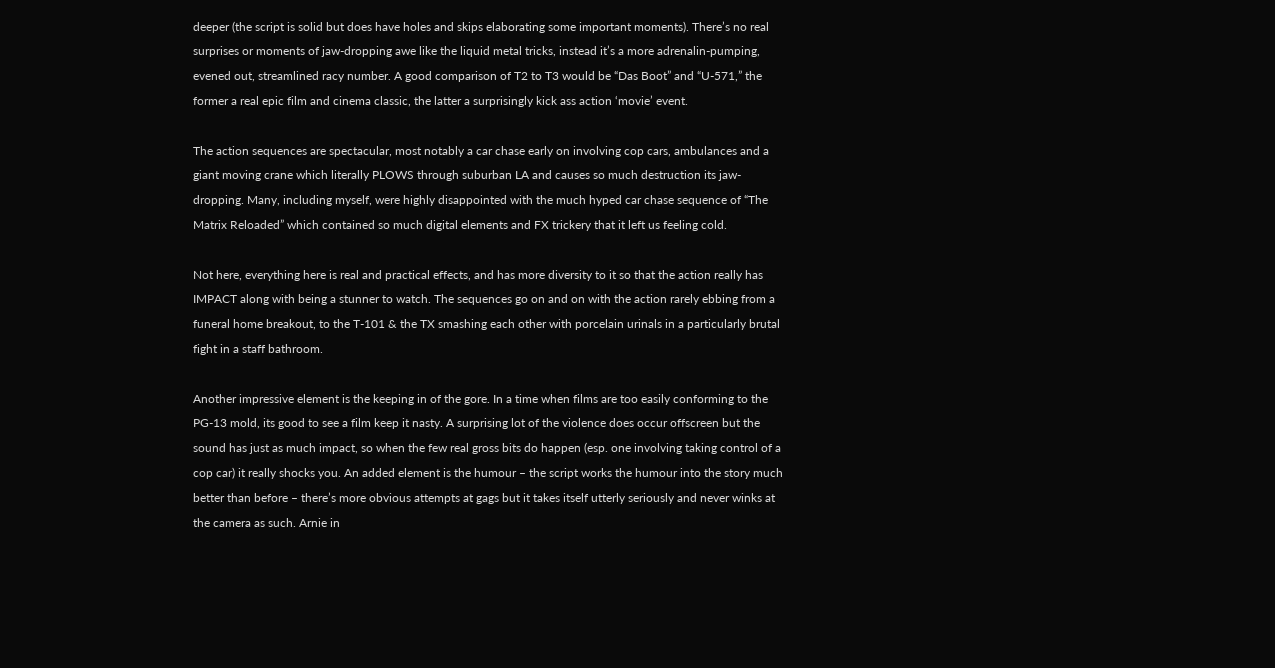deeper (the script is solid but does have holes and skips elaborating some important moments). There’s no real surprises or moments of jaw-dropping awe like the liquid metal tricks, instead it’s a more adrenalin-pumping, evened out, streamlined racy number. A good comparison of T2 to T3 would be “Das Boot” and “U-571,” the former a real epic film and cinema classic, the latter a surprisingly kick ass action ‘movie’ event.

The action sequences are spectacular, most notably a car chase early on involving cop cars, ambulances and a giant moving crane which literally PLOWS through suburban LA and causes so much destruction its jaw-dropping. Many, including myself, were highly disappointed with the much hyped car chase sequence of “The Matrix Reloaded” which contained so much digital elements and FX trickery that it left us feeling cold.

Not here, everything here is real and practical effects, and has more diversity to it so that the action really has IMPACT along with being a stunner to watch. The sequences go on and on with the action rarely ebbing from a funeral home breakout, to the T-101 & the TX smashing each other with porcelain urinals in a particularly brutal fight in a staff bathroom.

Another impressive element is the keeping in of the gore. In a time when films are too easily conforming to the PG-13 mold, its good to see a film keep it nasty. A surprising lot of the violence does occur offscreen but the sound has just as much impact, so when the few real gross bits do happen (esp. one involving taking control of a cop car) it really shocks you. An added element is the humour – the script works the humour into the story much better than before – there’s more obvious attempts at gags but it takes itself utterly seriously and never winks at the camera as such. Arnie in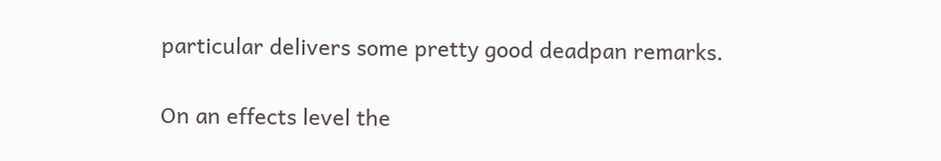particular delivers some pretty good deadpan remarks.

On an effects level the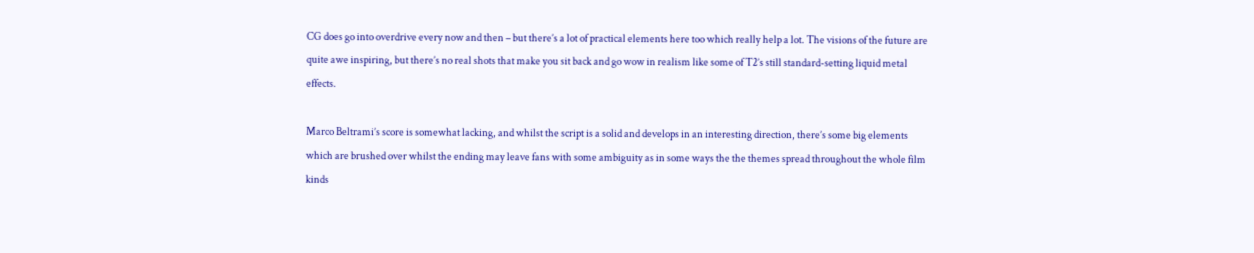CG does go into overdrive every now and then – but there’s a lot of practical elements here too which really help a lot. The visions of the future are quite awe inspiring, but there’s no real shots that make you sit back and go wow in realism like some of T2’s still standard-setting liquid metal effects.

Marco Beltrami’s score is somewhat lacking, and whilst the script is a solid and develops in an interesting direction, there’s some big elements which are brushed over whilst the ending may leave fans with some ambiguity as in some ways the the themes spread throughout the whole film kinds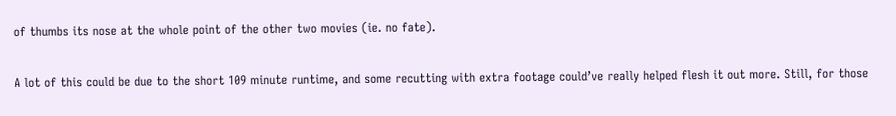of thumbs its nose at the whole point of the other two movies (ie. no fate).

A lot of this could be due to the short 109 minute runtime, and some recutting with extra footage could’ve really helped flesh it out more. Still, for those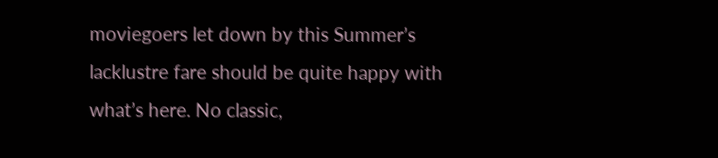moviegoers let down by this Summer’s lacklustre fare should be quite happy with what’s here. No classic,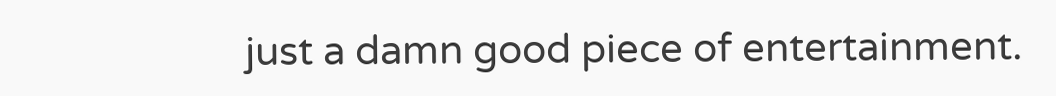just a damn good piece of entertainment.